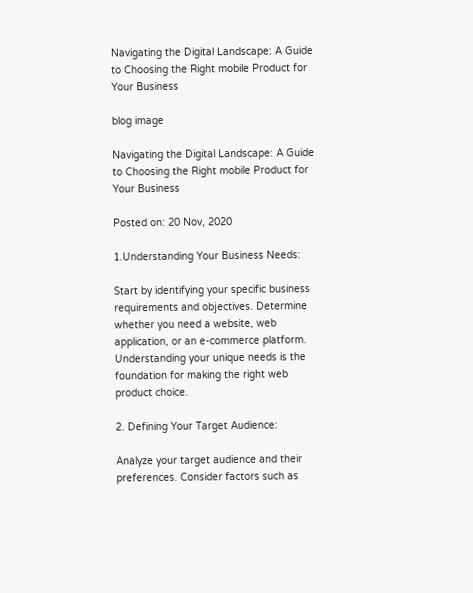Navigating the Digital Landscape: A Guide to Choosing the Right mobile Product for Your Business

blog image

Navigating the Digital Landscape: A Guide to Choosing the Right mobile Product for Your Business

Posted on: 20 Nov, 2020

1.Understanding Your Business Needs:

Start by identifying your specific business requirements and objectives. Determine whether you need a website, web application, or an e-commerce platform. Understanding your unique needs is the foundation for making the right web product choice.

2. Defining Your Target Audience:

Analyze your target audience and their preferences. Consider factors such as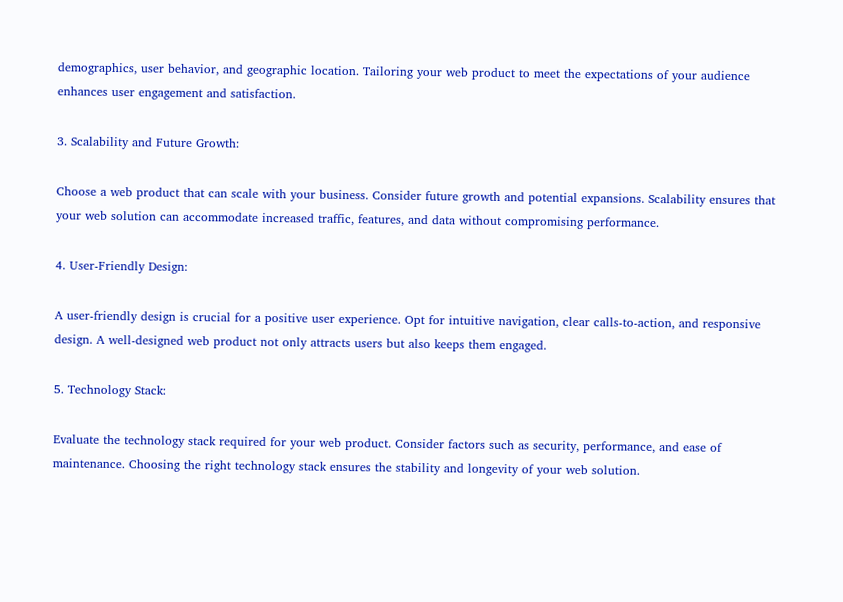demographics, user behavior, and geographic location. Tailoring your web product to meet the expectations of your audience enhances user engagement and satisfaction.

3. Scalability and Future Growth:

Choose a web product that can scale with your business. Consider future growth and potential expansions. Scalability ensures that your web solution can accommodate increased traffic, features, and data without compromising performance.

4. User-Friendly Design:

A user-friendly design is crucial for a positive user experience. Opt for intuitive navigation, clear calls-to-action, and responsive design. A well-designed web product not only attracts users but also keeps them engaged.

5. Technology Stack:

Evaluate the technology stack required for your web product. Consider factors such as security, performance, and ease of maintenance. Choosing the right technology stack ensures the stability and longevity of your web solution.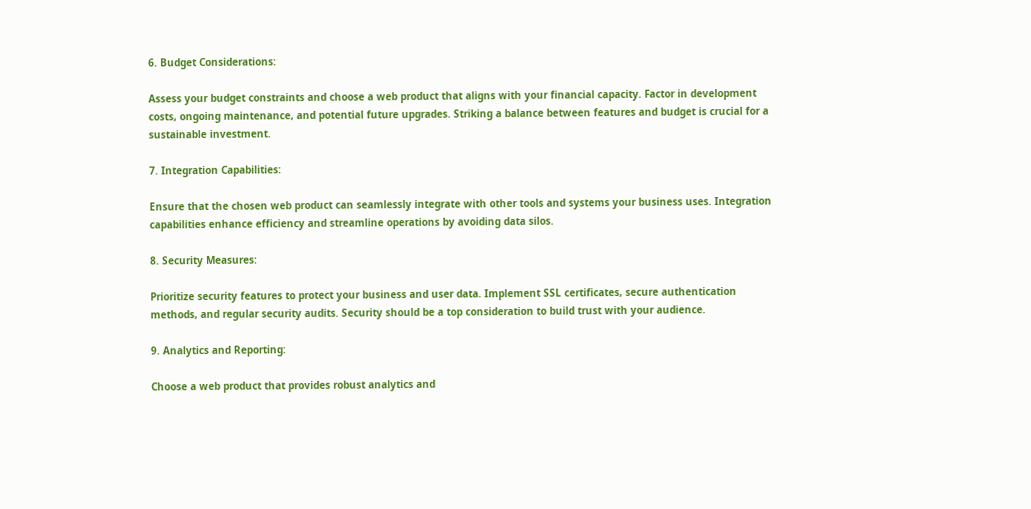6. Budget Considerations:

Assess your budget constraints and choose a web product that aligns with your financial capacity. Factor in development costs, ongoing maintenance, and potential future upgrades. Striking a balance between features and budget is crucial for a sustainable investment.

7. Integration Capabilities:

Ensure that the chosen web product can seamlessly integrate with other tools and systems your business uses. Integration capabilities enhance efficiency and streamline operations by avoiding data silos.

8. Security Measures:

Prioritize security features to protect your business and user data. Implement SSL certificates, secure authentication methods, and regular security audits. Security should be a top consideration to build trust with your audience.

9. Analytics and Reporting:

Choose a web product that provides robust analytics and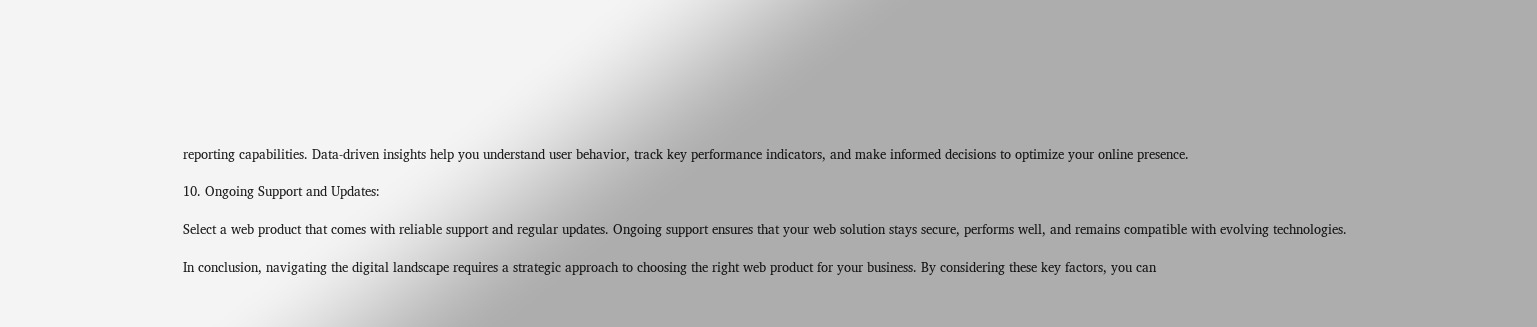reporting capabilities. Data-driven insights help you understand user behavior, track key performance indicators, and make informed decisions to optimize your online presence.

10. Ongoing Support and Updates:

Select a web product that comes with reliable support and regular updates. Ongoing support ensures that your web solution stays secure, performs well, and remains compatible with evolving technologies.

In conclusion, navigating the digital landscape requires a strategic approach to choosing the right web product for your business. By considering these key factors, you can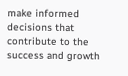make informed decisions that contribute to the success and growth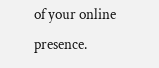of your online presence.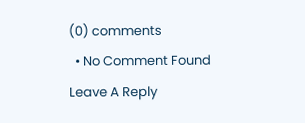(0) comments
  • No Comment Found
Leave A Reply